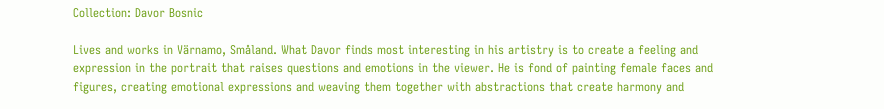Collection: Davor Bosnic

Lives and works in Värnamo, Småland. What Davor finds most interesting in his artistry is to create a feeling and expression in the portrait that raises questions and emotions in the viewer. He is fond of painting female faces and figures, creating emotional expressions and weaving them together with abstractions that create harmony and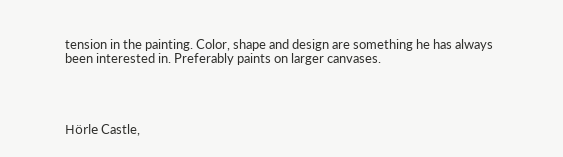tension in the painting. Color, shape and design are something he has always been interested in. Preferably paints on larger canvases.




Hörle Castle,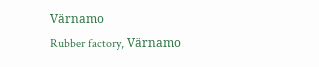Värnamo
Rubber factory, Värnamo